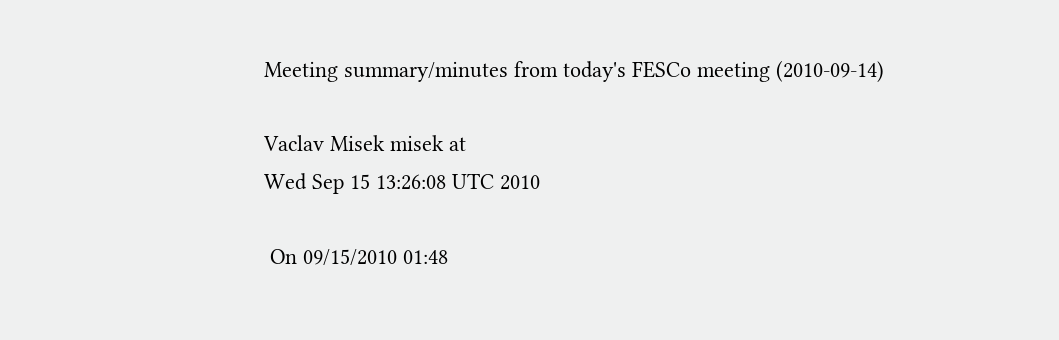Meeting summary/minutes from today's FESCo meeting (2010-09-14)

Vaclav Misek misek at
Wed Sep 15 13:26:08 UTC 2010

 On 09/15/2010 01:48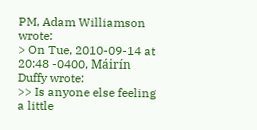PM, Adam Williamson wrote:
> On Tue, 2010-09-14 at 20:48 -0400, Máirín Duffy wrote:
>> Is anyone else feeling a little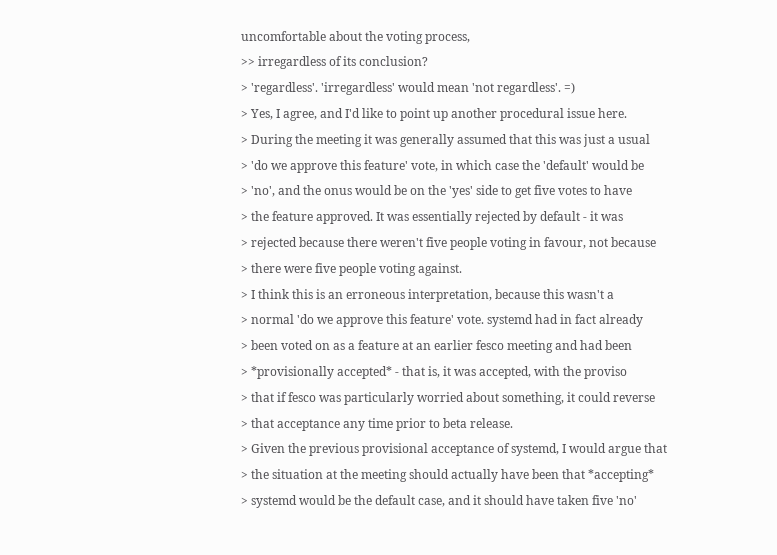uncomfortable about the voting process,
>> irregardless of its conclusion?
> 'regardless'. 'irregardless' would mean 'not regardless'. =)
> Yes, I agree, and I'd like to point up another procedural issue here.
> During the meeting it was generally assumed that this was just a usual
> 'do we approve this feature' vote, in which case the 'default' would be
> 'no', and the onus would be on the 'yes' side to get five votes to have
> the feature approved. It was essentially rejected by default - it was
> rejected because there weren't five people voting in favour, not because
> there were five people voting against.
> I think this is an erroneous interpretation, because this wasn't a
> normal 'do we approve this feature' vote. systemd had in fact already
> been voted on as a feature at an earlier fesco meeting and had been
> *provisionally accepted* - that is, it was accepted, with the proviso
> that if fesco was particularly worried about something, it could reverse
> that acceptance any time prior to beta release.
> Given the previous provisional acceptance of systemd, I would argue that
> the situation at the meeting should actually have been that *accepting*
> systemd would be the default case, and it should have taken five 'no'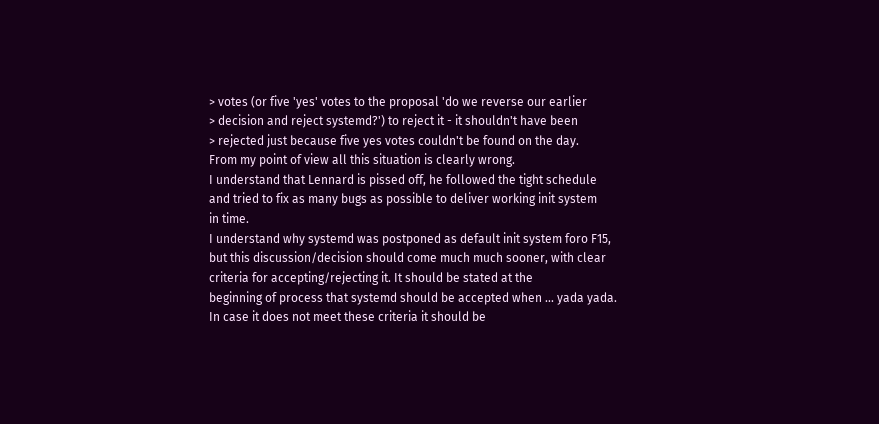> votes (or five 'yes' votes to the proposal 'do we reverse our earlier
> decision and reject systemd?') to reject it - it shouldn't have been
> rejected just because five yes votes couldn't be found on the day.
From my point of view all this situation is clearly wrong.
I understand that Lennard is pissed off, he followed the tight schedule
and tried to fix as many bugs as possible to deliver working init system
in time.
I understand why systemd was postponed as default init system foro F15,
but this discussion/decision should come much much sooner, with clear
criteria for accepting/rejecting it. It should be stated at the
beginning of process that systemd should be accepted when ... yada yada.
In case it does not meet these criteria it should be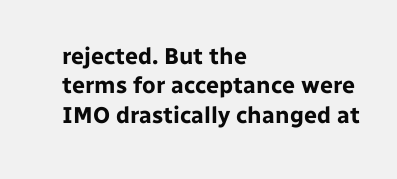rejected. But the
terms for acceptance were IMO drastically changed at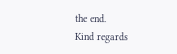the end.
Kind regards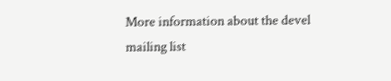More information about the devel mailing list